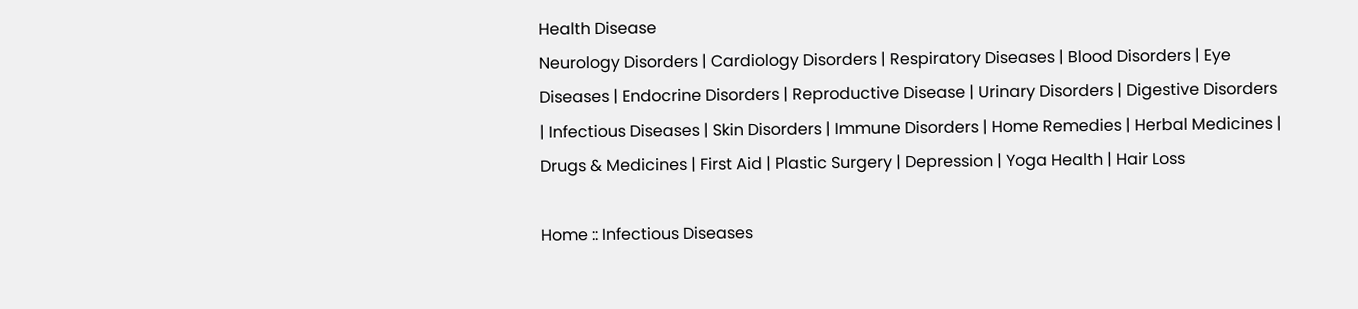Health Disease
Neurology Disorders | Cardiology Disorders | Respiratory Diseases | Blood Disorders | Eye Diseases | Endocrine Disorders | Reproductive Disease | Urinary Disorders | Digestive Disorders | Infectious Diseases | Skin Disorders | Immune Disorders | Home Remedies | Herbal Medicines | Drugs & Medicines | First Aid | Plastic Surgery | Depression | Yoga Health | Hair Loss

Home :: Infectious Diseases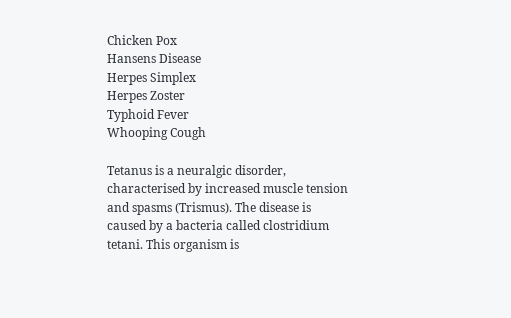Chicken Pox
Hansens Disease
Herpes Simplex
Herpes Zoster
Typhoid Fever
Whooping Cough

Tetanus is a neuralgic disorder, characterised by increased muscle tension and spasms (Trismus). The disease is caused by a bacteria called clostridium tetani. This organism is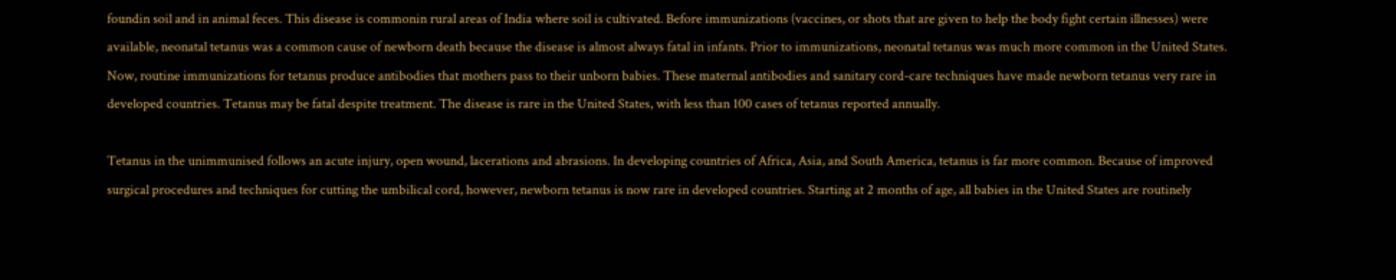foundin soil and in animal feces. This disease is commonin rural areas of India where soil is cultivated. Before immunizations (vaccines, or shots that are given to help the body fight certain illnesses) were available, neonatal tetanus was a common cause of newborn death because the disease is almost always fatal in infants. Prior to immunizations, neonatal tetanus was much more common in the United States. Now, routine immunizations for tetanus produce antibodies that mothers pass to their unborn babies. These maternal antibodies and sanitary cord-care techniques have made newborn tetanus very rare in developed countries. Tetanus may be fatal despite treatment. The disease is rare in the United States, with less than 100 cases of tetanus reported annually.

Tetanus in the unimmunised follows an acute injury, open wound, lacerations and abrasions. In developing countries of Africa, Asia, and South America, tetanus is far more common. Because of improved surgical procedures and techniques for cutting the umbilical cord, however, newborn tetanus is now rare in developed countries. Starting at 2 months of age, all babies in the United States are routinely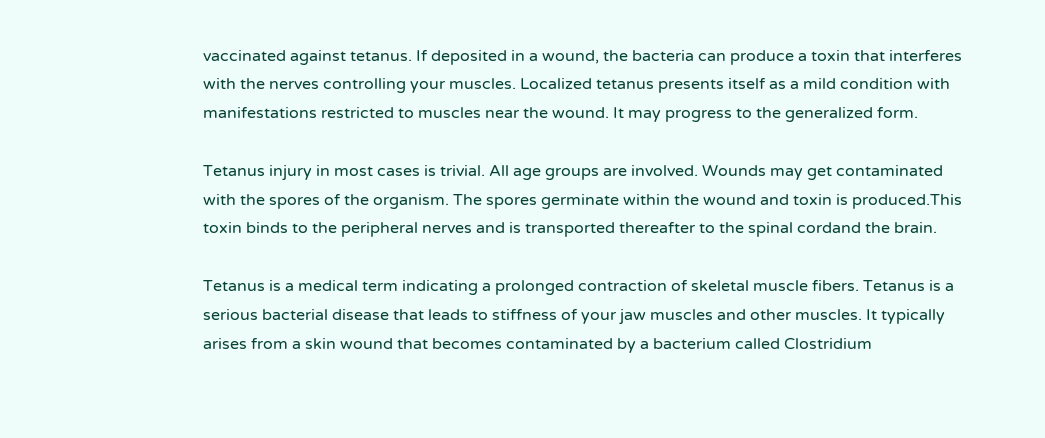vaccinated against tetanus. If deposited in a wound, the bacteria can produce a toxin that interferes with the nerves controlling your muscles. Localized tetanus presents itself as a mild condition with manifestations restricted to muscles near the wound. It may progress to the generalized form.

Tetanus injury in most cases is trivial. All age groups are involved. Wounds may get contaminated with the spores of the organism. The spores germinate within the wound and toxin is produced.This toxin binds to the peripheral nerves and is transported thereafter to the spinal cordand the brain.

Tetanus is a medical term indicating a prolonged contraction of skeletal muscle fibers. Tetanus is a serious bacterial disease that leads to stiffness of your jaw muscles and other muscles. It typically arises from a skin wound that becomes contaminated by a bacterium called Clostridium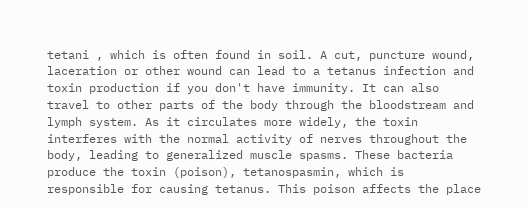tetani , which is often found in soil. A cut, puncture wound, laceration or other wound can lead to a tetanus infection and toxin production if you don't have immunity. It can also travel to other parts of the body through the bloodstream and lymph system. As it circulates more widely, the toxin interferes with the normal activity of nerves throughout the body, leading to generalized muscle spasms. These bacteria produce the toxin (poison), tetanospasmin, which is responsible for causing tetanus. This poison affects the place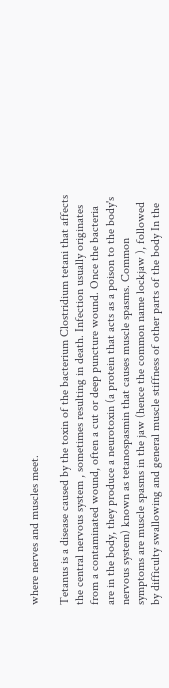where nerves and muscles meet.

Tetanus is a disease caused by the toxin of the bacterium Clostridium tetani that affects the central nervous system , sometimes resulting in death. Infection usually originates from a contaminated wound, often a cut or deep puncture wound. Once the bacteria are in the body, they produce a neurotoxin (a protein that acts as a poison to the body's nervous system) known as tetanospasmin that causes muscle spasms. Common symptoms are muscle spasms in the jaw (hence the common name lockjaw ), followed by difficulty swallowing and general muscle stiffness of other parts of the body In the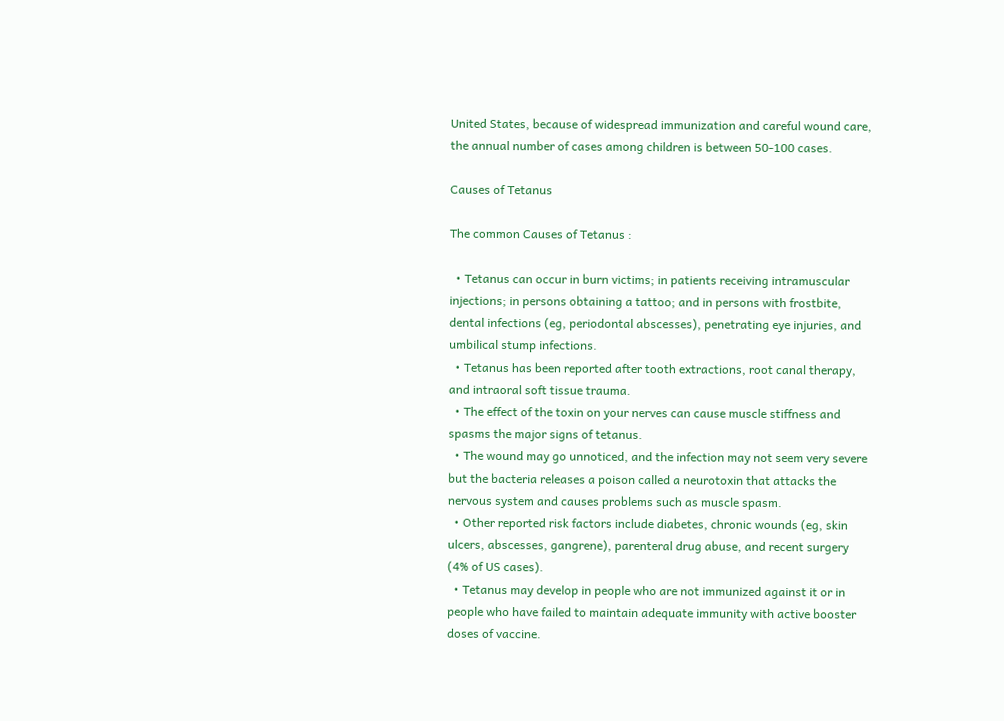United States, because of widespread immunization and careful wound care, the annual number of cases among children is between 50-100 cases.

Causes of Tetanus

The common Causes of Tetanus :

  • Tetanus can occur in burn victims; in patients receiving intramuscular injections; in persons obtaining a tattoo; and in persons with frostbite, dental infections (eg, periodontal abscesses), penetrating eye injuries, and umbilical stump infections.
  • Tetanus has been reported after tooth extractions, root canal therapy, and intraoral soft tissue trauma.
  • The effect of the toxin on your nerves can cause muscle stiffness and spasms the major signs of tetanus.
  • The wound may go unnoticed, and the infection may not seem very severe but the bacteria releases a poison called a neurotoxin that attacks the nervous system and causes problems such as muscle spasm.
  • Other reported risk factors include diabetes, chronic wounds (eg, skin ulcers, abscesses, gangrene), parenteral drug abuse, and recent surgery (4% of US cases).
  • Tetanus may develop in people who are not immunized against it or in people who have failed to maintain adequate immunity with active booster doses of vaccine.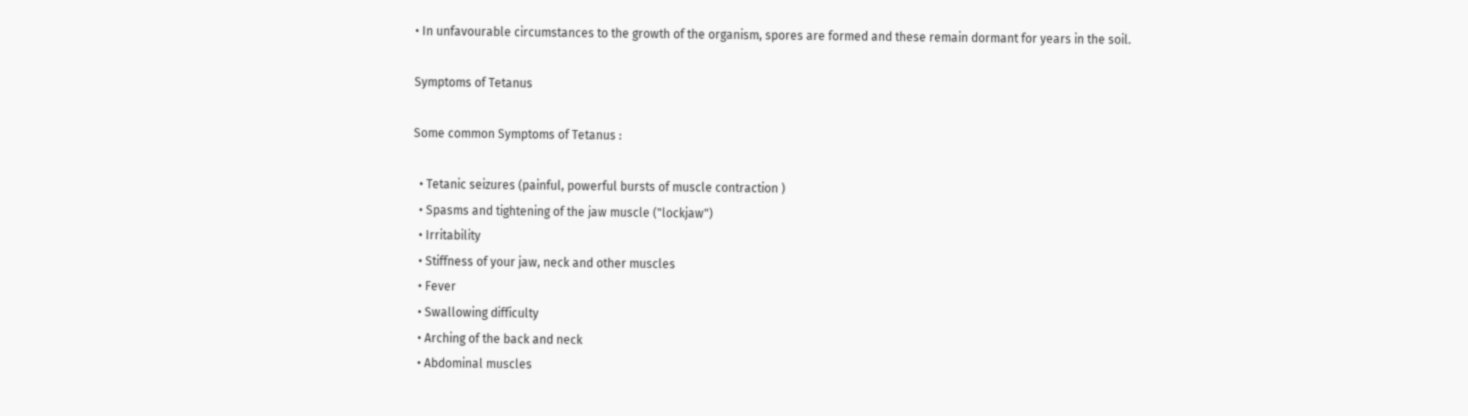• In unfavourable circumstances to the growth of the organism, spores are formed and these remain dormant for years in the soil.

Symptoms of Tetanus

Some common Symptoms of Tetanus :

  • Tetanic seizures (painful, powerful bursts of muscle contraction )
  • Spasms and tightening of the jaw muscle ("lockjaw")
  • Irritability
  • Stiffness of your jaw, neck and other muscles
  • Fever
  • Swallowing difficulty
  • Arching of the back and neck
  • Abdominal muscles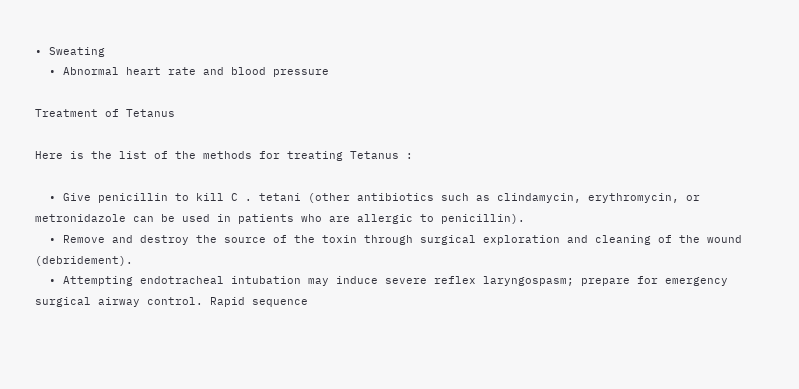• Sweating
  • Abnormal heart rate and blood pressure

Treatment of Tetanus

Here is the list of the methods for treating Tetanus :

  • Give penicillin to kill C . tetani (other antibiotics such as clindamycin, erythromycin, or metronidazole can be used in patients who are allergic to penicillin).
  • Remove and destroy the source of the toxin through surgical exploration and cleaning of the wound (debridement).
  • Attempting endotracheal intubation may induce severe reflex laryngospasm; prepare for emergency surgical airway control. Rapid sequence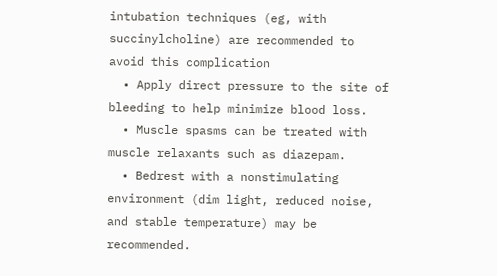intubation techniques (eg, with succinylcholine) are recommended to avoid this complication
  • Apply direct pressure to the site of bleeding to help minimize blood loss.
  • Muscle spasms can be treated with muscle relaxants such as diazepam.
  • Bedrest with a nonstimulating environment (dim light, reduced noise, and stable temperature) may be recommended.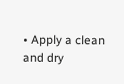• Apply a clean and dry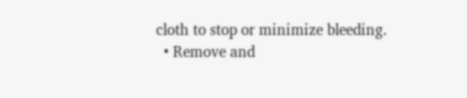cloth to stop or minimize bleeding.
  • Remove and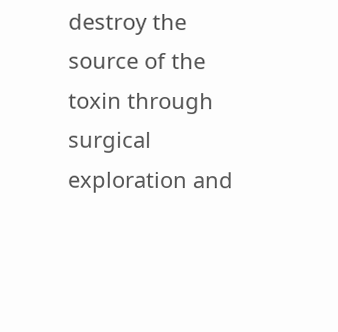destroy the source of the toxin through surgical exploration and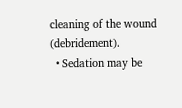cleaning of the wound (debridement).
  • Sedation may be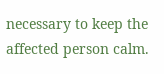necessary to keep the affected person calm.